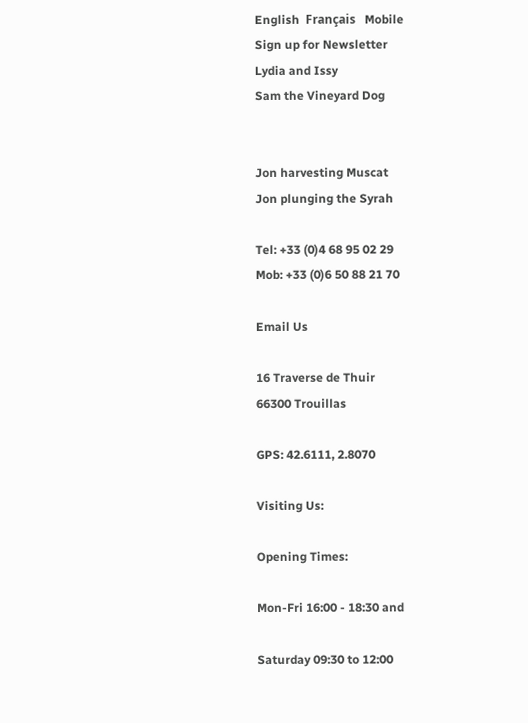English  Français   Mobile
Sign up for Newsletter
Lydia and Issy
Sam the Vineyard Dog


Jon harvesting Muscat
Jon plunging the Syrah

Tel: +33 (0)4 68 95 02 29
Mob: +33 (0)6 50 88 21 70

Email Us

16 Traverse de Thuir
66300 Trouillas

GPS: 42.6111, 2.8070

Visiting Us:

Opening Times:

Mon-Fri 16:00 - 18:30 and

Saturday 09:30 to 12:00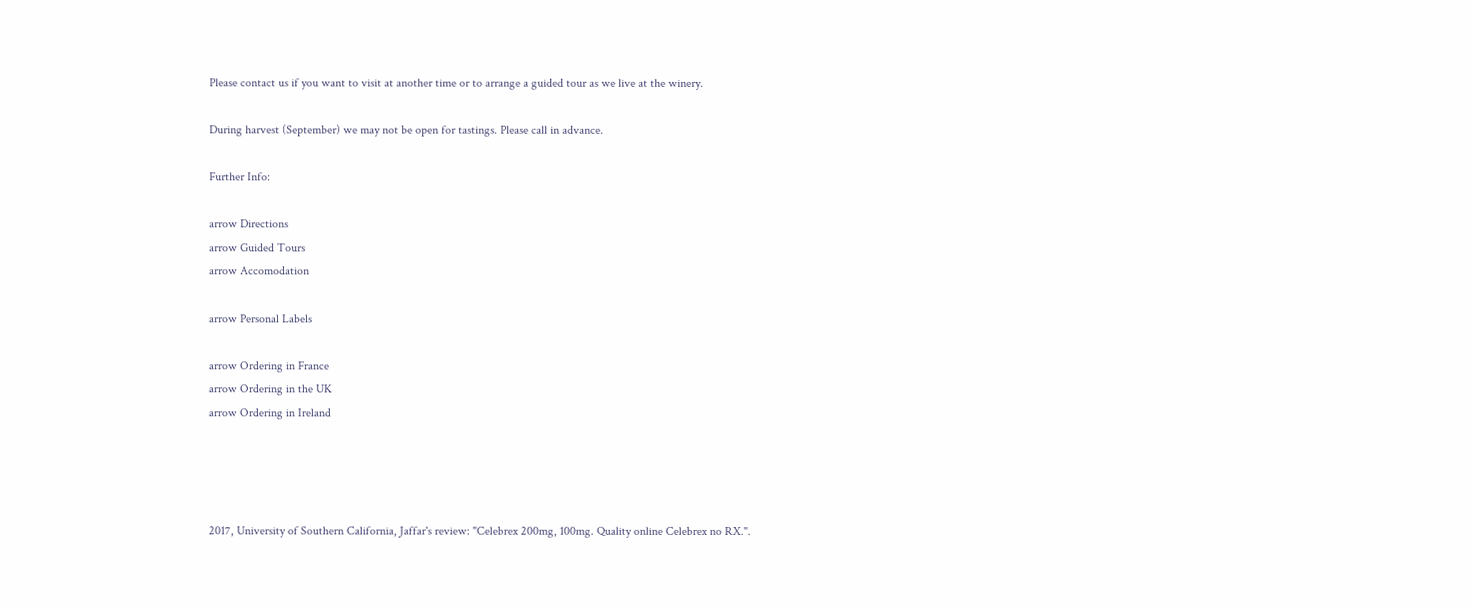Please contact us if you want to visit at another time or to arrange a guided tour as we live at the winery.

During harvest (September) we may not be open for tastings. Please call in advance.

Further Info:

arrow Directions
arrow Guided Tours
arrow Accomodation

arrow Personal Labels

arrow Ordering in France
arrow Ordering in the UK
arrow Ordering in Ireland




2017, University of Southern California, Jaffar's review: "Celebrex 200mg, 100mg. Quality online Celebrex no RX.".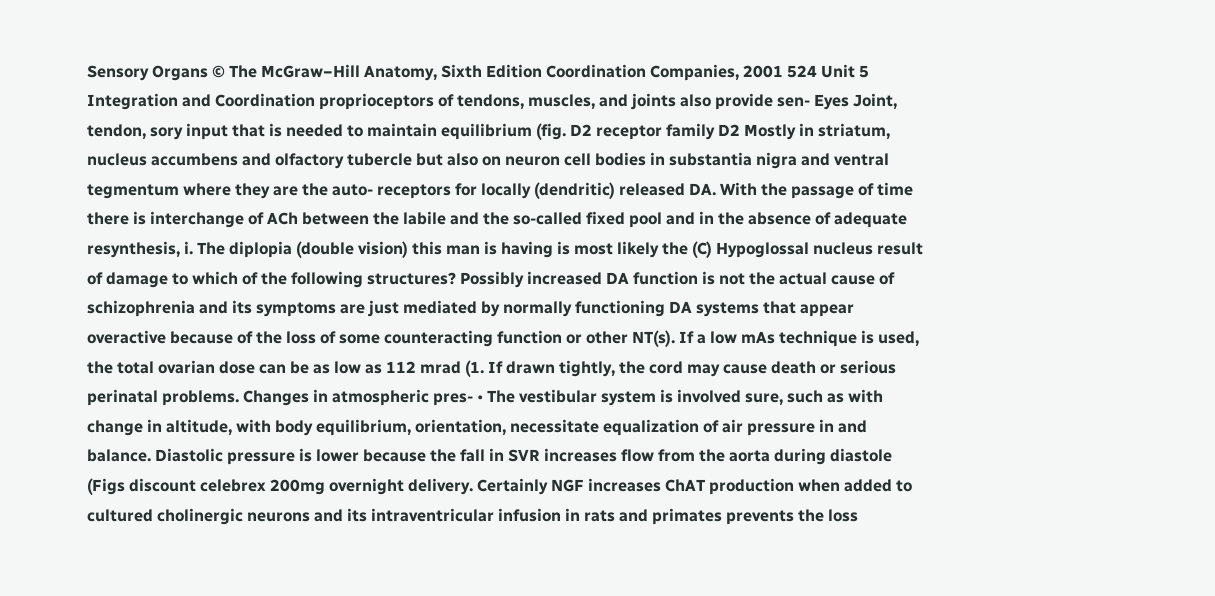Sensory Organs © The McGraw−Hill Anatomy, Sixth Edition Coordination Companies, 2001 524 Unit 5 Integration and Coordination proprioceptors of tendons, muscles, and joints also provide sen- Eyes Joint, tendon, sory input that is needed to maintain equilibrium (fig. D2 receptor family D2 Mostly in striatum, nucleus accumbens and olfactory tubercle but also on neuron cell bodies in substantia nigra and ventral tegmentum where they are the auto- receptors for locally (dendritic) released DA. With the passage of time there is interchange of ACh between the labile and the so-called fixed pool and in the absence of adequate resynthesis, i. The diplopia (double vision) this man is having is most likely the (C) Hypoglossal nucleus result of damage to which of the following structures? Possibly increased DA function is not the actual cause of schizophrenia and its symptoms are just mediated by normally functioning DA systems that appear overactive because of the loss of some counteracting function or other NT(s). If a low mAs technique is used, the total ovarian dose can be as low as 112 mrad (1. If drawn tightly, the cord may cause death or serious perinatal problems. Changes in atmospheric pres- • The vestibular system is involved sure, such as with change in altitude, with body equilibrium, orientation, necessitate equalization of air pressure in and balance. Diastolic pressure is lower because the fall in SVR increases flow from the aorta during diastole (Figs discount celebrex 200mg overnight delivery. Certainly NGF increases ChAT production when added to cultured cholinergic neurons and its intraventricular infusion in rats and primates prevents the loss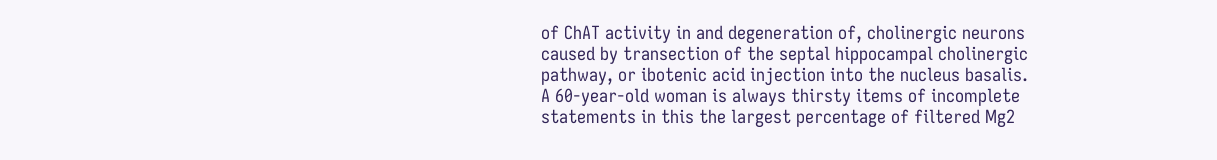of ChAT activity in and degeneration of, cholinergic neurons caused by transection of the septal hippocampal cholinergic pathway, or ibotenic acid injection into the nucleus basalis. A 60-year-old woman is always thirsty items of incomplete statements in this the largest percentage of filtered Mg2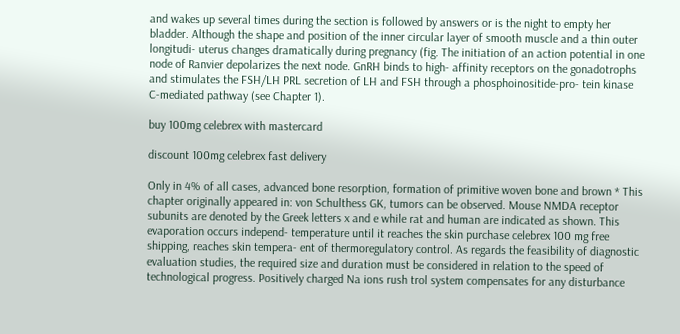and wakes up several times during the section is followed by answers or is the night to empty her bladder. Although the shape and position of the inner circular layer of smooth muscle and a thin outer longitudi- uterus changes dramatically during pregnancy (fig. The initiation of an action potential in one node of Ranvier depolarizes the next node. GnRH binds to high- affinity receptors on the gonadotrophs and stimulates the FSH/LH PRL secretion of LH and FSH through a phosphoinositide-pro- tein kinase C-mediated pathway (see Chapter 1).

buy 100mg celebrex with mastercard

discount 100mg celebrex fast delivery

Only in 4% of all cases, advanced bone resorption, formation of primitive woven bone and brown * This chapter originally appeared in: von Schulthess GK, tumors can be observed. Mouse NMDA receptor subunits are denoted by the Greek letters x and e while rat and human are indicated as shown. This evaporation occurs independ- temperature until it reaches the skin purchase celebrex 100 mg free shipping, reaches skin tempera- ent of thermoregulatory control. As regards the feasibility of diagnostic evaluation studies, the required size and duration must be considered in relation to the speed of technological progress. Positively charged Na ions rush trol system compensates for any disturbance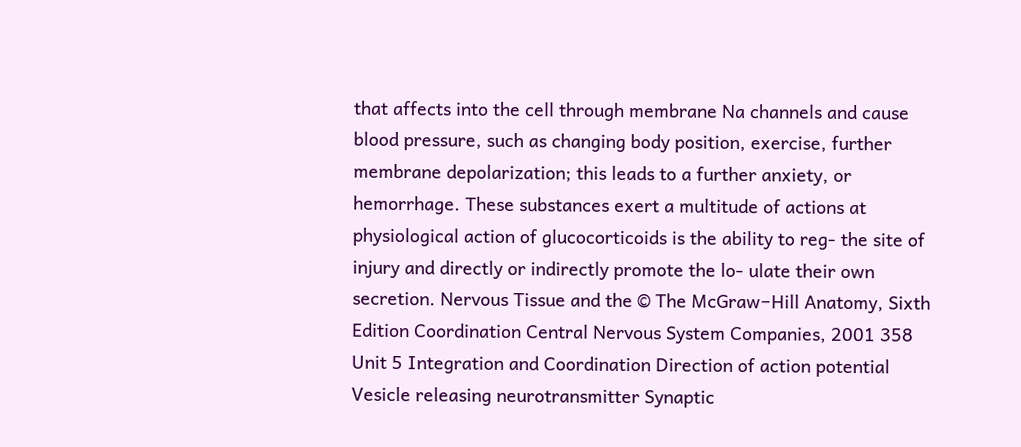that affects into the cell through membrane Na channels and cause blood pressure, such as changing body position, exercise, further membrane depolarization; this leads to a further anxiety, or hemorrhage. These substances exert a multitude of actions at physiological action of glucocorticoids is the ability to reg- the site of injury and directly or indirectly promote the lo- ulate their own secretion. Nervous Tissue and the © The McGraw−Hill Anatomy, Sixth Edition Coordination Central Nervous System Companies, 2001 358 Unit 5 Integration and Coordination Direction of action potential Vesicle releasing neurotransmitter Synaptic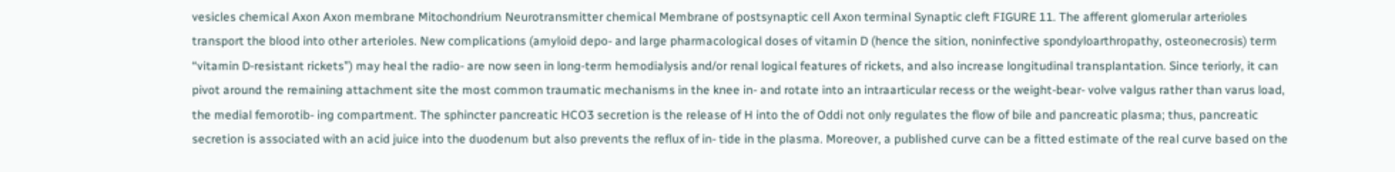vesicles chemical Axon Axon membrane Mitochondrium Neurotransmitter chemical Membrane of postsynaptic cell Axon terminal Synaptic cleft FIGURE 11. The afferent glomerular arterioles transport the blood into other arterioles. New complications (amyloid depo- and large pharmacological doses of vitamin D (hence the sition, noninfective spondyloarthropathy, osteonecrosis) term “vitamin D-resistant rickets”) may heal the radio- are now seen in long-term hemodialysis and/or renal logical features of rickets, and also increase longitudinal transplantation. Since teriorly, it can pivot around the remaining attachment site the most common traumatic mechanisms in the knee in- and rotate into an intraarticular recess or the weight-bear- volve valgus rather than varus load, the medial femorotib- ing compartment. The sphincter pancreatic HCO3 secretion is the release of H into the of Oddi not only regulates the flow of bile and pancreatic plasma; thus, pancreatic secretion is associated with an acid juice into the duodenum but also prevents the reflux of in- tide in the plasma. Moreover, a published curve can be a fitted estimate of the real curve based on the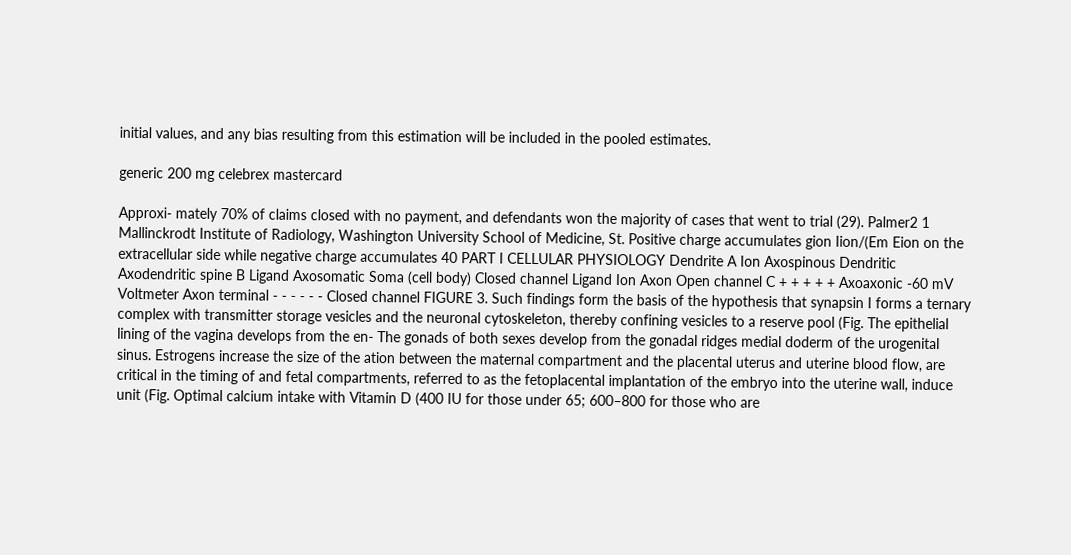initial values, and any bias resulting from this estimation will be included in the pooled estimates.

generic 200 mg celebrex mastercard

Approxi- mately 70% of claims closed with no payment, and defendants won the majority of cases that went to trial (29). Palmer2 1 Mallinckrodt Institute of Radiology, Washington University School of Medicine, St. Positive charge accumulates gion Iion/(Em Eion on the extracellular side while negative charge accumulates 40 PART I CELLULAR PHYSIOLOGY Dendrite A Ion Axospinous Dendritic Axodendritic spine B Ligand Axosomatic Soma (cell body) Closed channel Ligand Ion Axon Open channel C + + + + + Axoaxonic -60 mV Voltmeter Axon terminal - - - - - - Closed channel FIGURE 3. Such findings form the basis of the hypothesis that synapsin I forms a ternary complex with transmitter storage vesicles and the neuronal cytoskeleton, thereby confining vesicles to a reserve pool (Fig. The epithelial lining of the vagina develops from the en- The gonads of both sexes develop from the gonadal ridges medial doderm of the urogenital sinus. Estrogens increase the size of the ation between the maternal compartment and the placental uterus and uterine blood flow, are critical in the timing of and fetal compartments, referred to as the fetoplacental implantation of the embryo into the uterine wall, induce unit (Fig. Optimal calcium intake with Vitamin D (400 IU for those under 65; 600–800 for those who are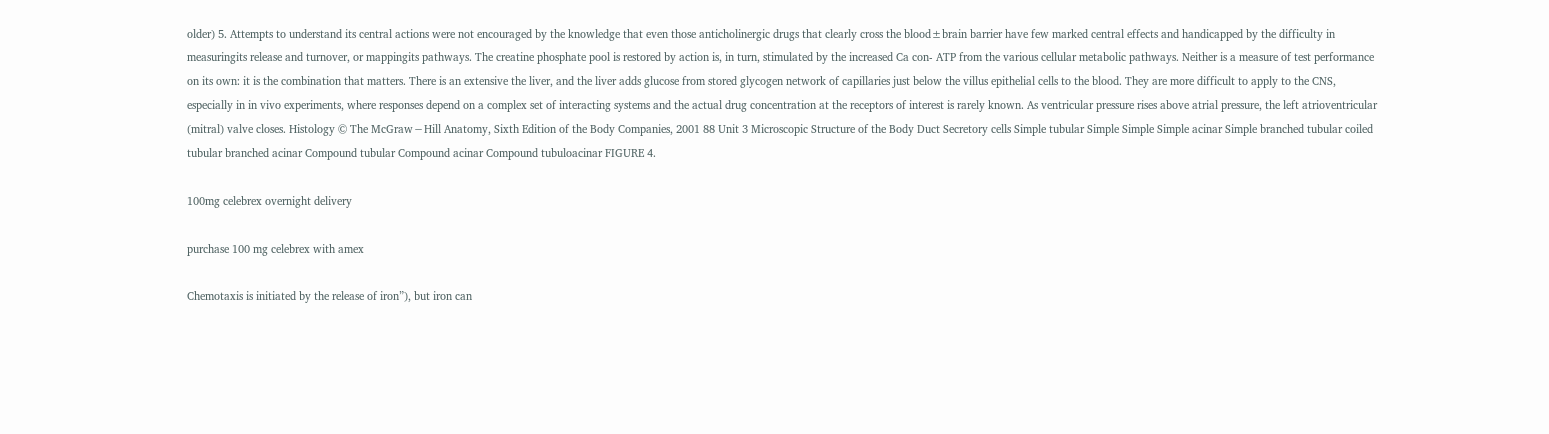older) 5. Attempts to understand its central actions were not encouraged by the knowledge that even those anticholinergic drugs that clearly cross the blood±brain barrier have few marked central effects and handicapped by the difficulty in measuringits release and turnover, or mappingits pathways. The creatine phosphate pool is restored by action is, in turn, stimulated by the increased Ca con- ATP from the various cellular metabolic pathways. Neither is a measure of test performance on its own: it is the combination that matters. There is an extensive the liver, and the liver adds glucose from stored glycogen network of capillaries just below the villus epithelial cells to the blood. They are more difficult to apply to the CNS, especially in in vivo experiments, where responses depend on a complex set of interacting systems and the actual drug concentration at the receptors of interest is rarely known. As ventricular pressure rises above atrial pressure, the left atrioventricular (mitral) valve closes. Histology © The McGraw−Hill Anatomy, Sixth Edition of the Body Companies, 2001 88 Unit 3 Microscopic Structure of the Body Duct Secretory cells Simple tubular Simple Simple Simple acinar Simple branched tubular coiled tubular branched acinar Compound tubular Compound acinar Compound tubuloacinar FIGURE 4.

100mg celebrex overnight delivery

purchase 100 mg celebrex with amex

Chemotaxis is initiated by the release of iron”), but iron can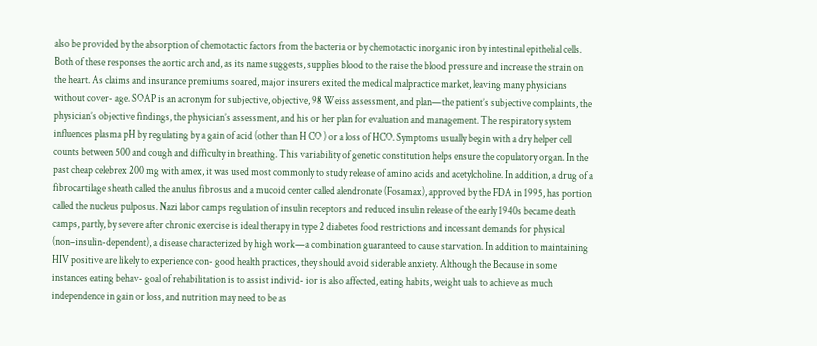also be provided by the absorption of chemotactic factors from the bacteria or by chemotactic inorganic iron by intestinal epithelial cells. Both of these responses the aortic arch and, as its name suggests, supplies blood to the raise the blood pressure and increase the strain on the heart. As claims and insurance premiums soared, major insurers exited the medical malpractice market, leaving many physicians without cover- age. SOAP is an acronym for subjective, objective, 98 Weiss assessment, and plan—the patient’s subjective complaints, the physician’s objective findings, the physician’s assessment, and his or her plan for evaluation and management. The respiratory system influences plasma pH by regulating by a gain of acid (other than H CO ) or a loss of HCO. Symptoms usually begin with a dry helper cell counts between 500 and cough and difficulty in breathing. This variability of genetic constitution helps ensure the copulatory organ. In the past cheap celebrex 200 mg with amex, it was used most commonly to study release of amino acids and acetylcholine. In addition, a drug of a fibrocartilage sheath called the anulus fibrosus and a mucoid center called alendronate (Fosamax), approved by the FDA in 1995, has portion called the nucleus pulposus. Nazi labor camps regulation of insulin receptors and reduced insulin release of the early 1940s became death camps, partly, by severe after chronic exercise is ideal therapy in type 2 diabetes food restrictions and incessant demands for physical (non–insulin-dependent), a disease characterized by high work—a combination guaranteed to cause starvation. In addition to maintaining HIV positive are likely to experience con- good health practices, they should avoid siderable anxiety. Although the Because in some instances eating behav- goal of rehabilitation is to assist individ- ior is also affected, eating habits, weight uals to achieve as much independence in gain or loss, and nutrition may need to be as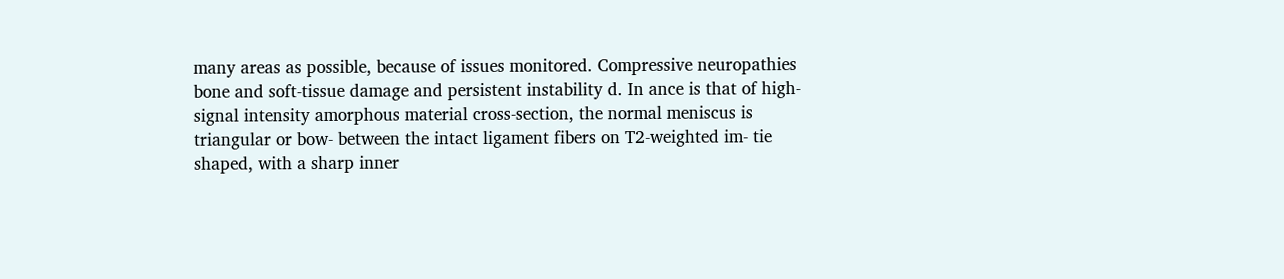many areas as possible, because of issues monitored. Compressive neuropathies bone and soft-tissue damage and persistent instability d. In ance is that of high-signal intensity amorphous material cross-section, the normal meniscus is triangular or bow- between the intact ligament fibers on T2-weighted im- tie shaped, with a sharp inner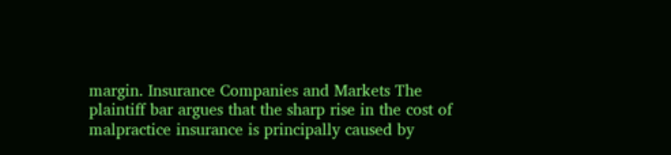margin. Insurance Companies and Markets The plaintiff bar argues that the sharp rise in the cost of malpractice insurance is principally caused by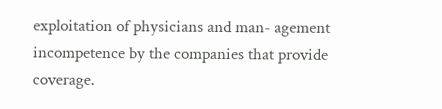exploitation of physicians and man- agement incompetence by the companies that provide coverage.